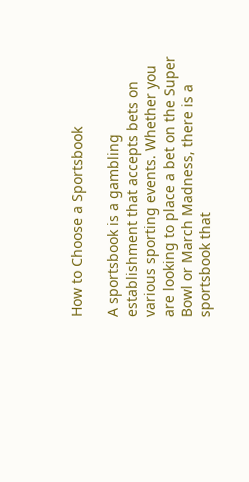How to Choose a Sportsbook

A sportsbook is a gambling establishment that accepts bets on various sporting events. Whether you are looking to place a bet on the Super Bowl or March Madness, there is a sportsbook that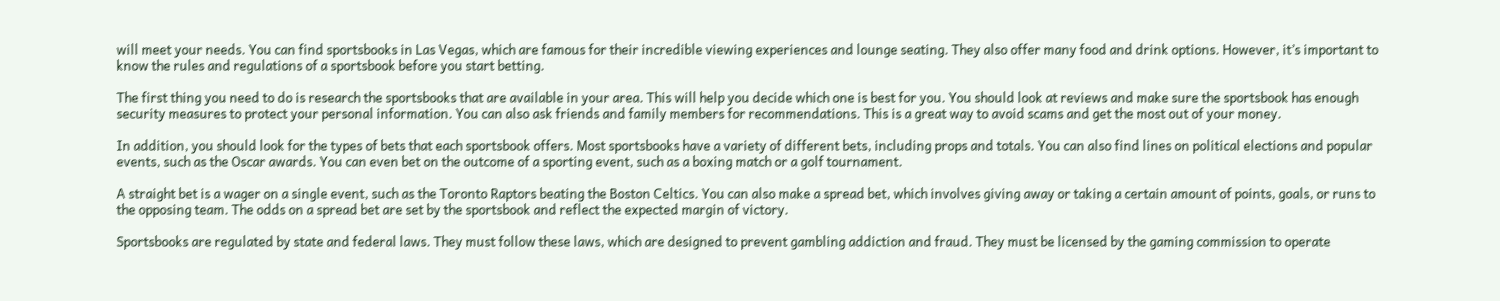will meet your needs. You can find sportsbooks in Las Vegas, which are famous for their incredible viewing experiences and lounge seating. They also offer many food and drink options. However, it’s important to know the rules and regulations of a sportsbook before you start betting.

The first thing you need to do is research the sportsbooks that are available in your area. This will help you decide which one is best for you. You should look at reviews and make sure the sportsbook has enough security measures to protect your personal information. You can also ask friends and family members for recommendations. This is a great way to avoid scams and get the most out of your money.

In addition, you should look for the types of bets that each sportsbook offers. Most sportsbooks have a variety of different bets, including props and totals. You can also find lines on political elections and popular events, such as the Oscar awards. You can even bet on the outcome of a sporting event, such as a boxing match or a golf tournament.

A straight bet is a wager on a single event, such as the Toronto Raptors beating the Boston Celtics. You can also make a spread bet, which involves giving away or taking a certain amount of points, goals, or runs to the opposing team. The odds on a spread bet are set by the sportsbook and reflect the expected margin of victory.

Sportsbooks are regulated by state and federal laws. They must follow these laws, which are designed to prevent gambling addiction and fraud. They must be licensed by the gaming commission to operate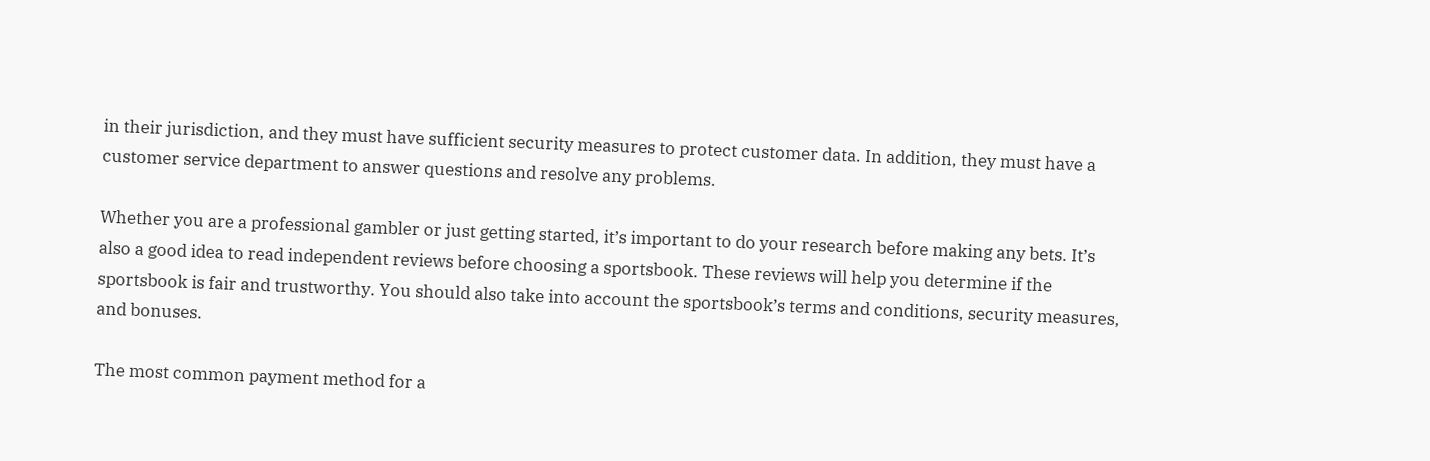in their jurisdiction, and they must have sufficient security measures to protect customer data. In addition, they must have a customer service department to answer questions and resolve any problems.

Whether you are a professional gambler or just getting started, it’s important to do your research before making any bets. It’s also a good idea to read independent reviews before choosing a sportsbook. These reviews will help you determine if the sportsbook is fair and trustworthy. You should also take into account the sportsbook’s terms and conditions, security measures, and bonuses.

The most common payment method for a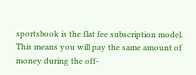sportsbook is the flat fee subscription model. This means you will pay the same amount of money during the off-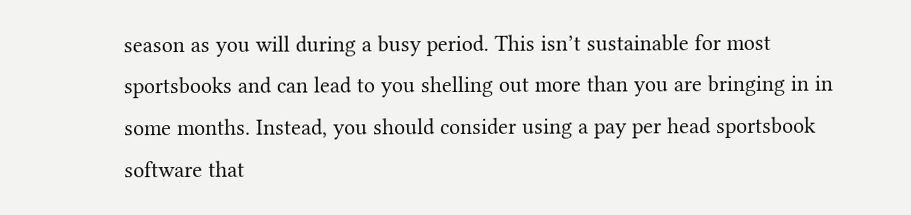season as you will during a busy period. This isn’t sustainable for most sportsbooks and can lead to you shelling out more than you are bringing in in some months. Instead, you should consider using a pay per head sportsbook software that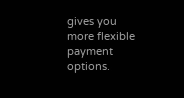gives you more flexible payment options.